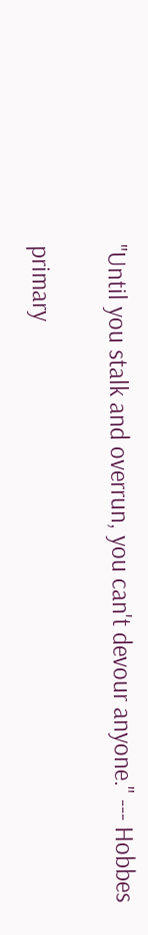"Until you stalk and overrun, you can't devour anyone." --- Hobbes

primary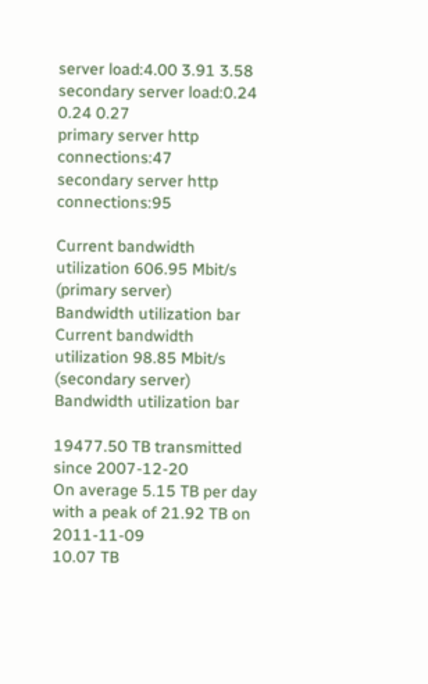server load:4.00 3.91 3.58
secondary server load:0.24 0.24 0.27
primary server http connections:47
secondary server http connections:95

Current bandwidth utilization 606.95 Mbit/s (primary server)
Bandwidth utilization bar
Current bandwidth utilization 98.85 Mbit/s (secondary server)
Bandwidth utilization bar

19477.50 TB transmitted since 2007-12-20
On average 5.15 TB per day
with a peak of 21.92 TB on 2011-11-09
10.07 TB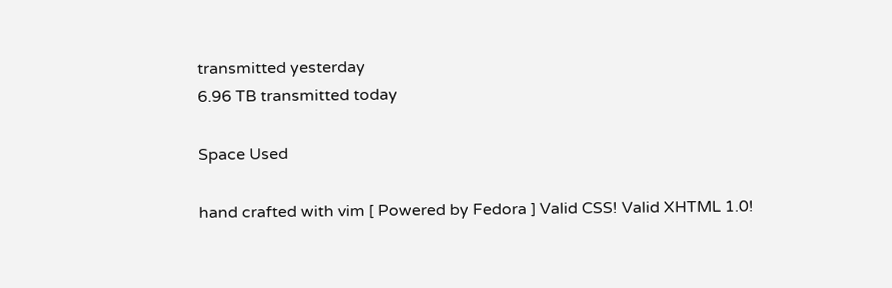transmitted yesterday
6.96 TB transmitted today

Space Used

hand crafted with vim [ Powered by Fedora ] Valid CSS! Valid XHTML 1.0!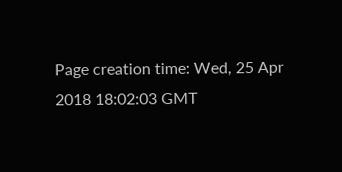Page creation time: Wed, 25 Apr 2018 18:02:03 GMT